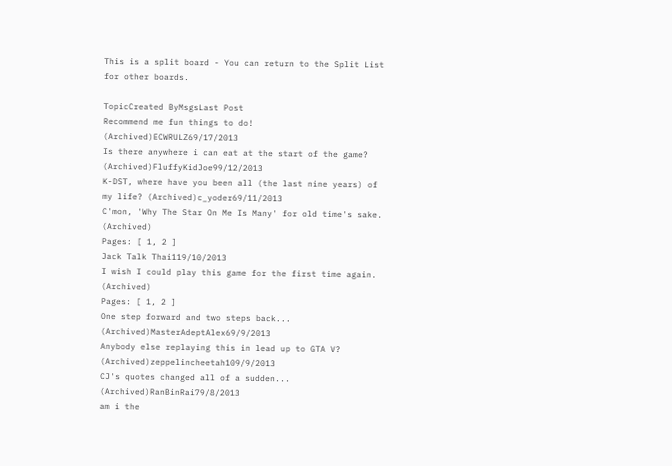This is a split board - You can return to the Split List for other boards.

TopicCreated ByMsgsLast Post
Recommend me fun things to do! (Archived)ECWRULZ69/17/2013
Is there anywhere i can eat at the start of the game? (Archived)FluffyKidJoe99/12/2013
K-DST, where have you been all (the last nine years) of my life? (Archived)c_yoder69/11/2013
C'mon, 'Why The Star On Me Is Many' for old time's sake. (Archived)
Pages: [ 1, 2 ]
Jack Talk Thai119/10/2013
I wish I could play this game for the first time again. (Archived)
Pages: [ 1, 2 ]
One step forward and two steps back... (Archived)MasterAdeptAlex69/9/2013
Anybody else replaying this in lead up to GTA V? (Archived)zeppelincheetah109/9/2013
CJ's quotes changed all of a sudden... (Archived)RanBinRai79/8/2013
am i the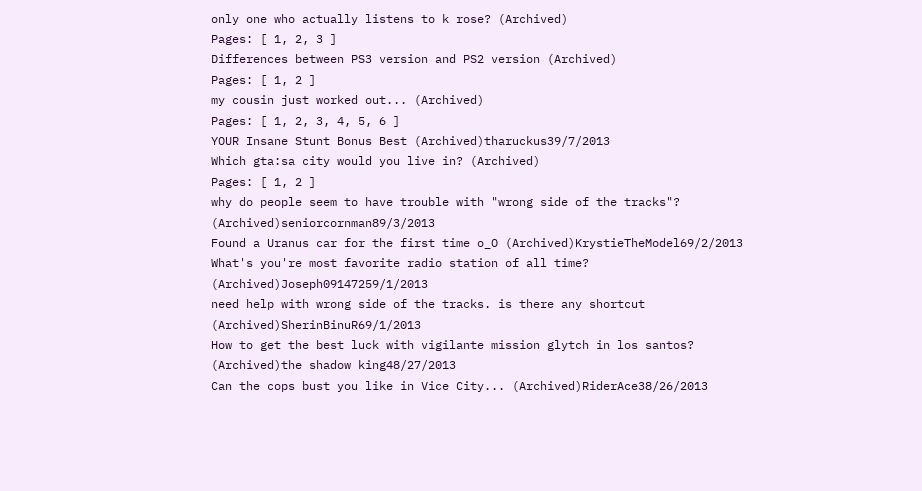only one who actually listens to k rose? (Archived)
Pages: [ 1, 2, 3 ]
Differences between PS3 version and PS2 version (Archived)
Pages: [ 1, 2 ]
my cousin just worked out... (Archived)
Pages: [ 1, 2, 3, 4, 5, 6 ]
YOUR Insane Stunt Bonus Best (Archived)tharuckus39/7/2013
Which gta:sa city would you live in? (Archived)
Pages: [ 1, 2 ]
why do people seem to have trouble with "wrong side of the tracks"? (Archived)seniorcornman89/3/2013
Found a Uranus car for the first time o_O (Archived)KrystieTheModel69/2/2013
What's you're most favorite radio station of all time? (Archived)Joseph09147259/1/2013
need help with wrong side of the tracks. is there any shortcut (Archived)SherinBinuR69/1/2013
How to get the best luck with vigilante mission glytch in los santos? (Archived)the shadow king48/27/2013
Can the cops bust you like in Vice City... (Archived)RiderAce38/26/2013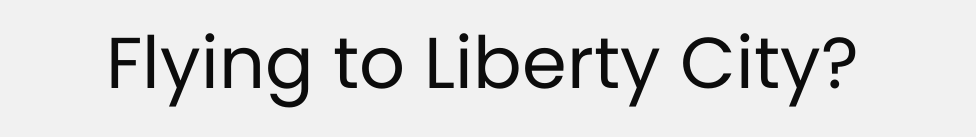Flying to Liberty City?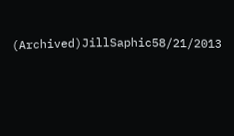(Archived)JillSaphic58/21/2013